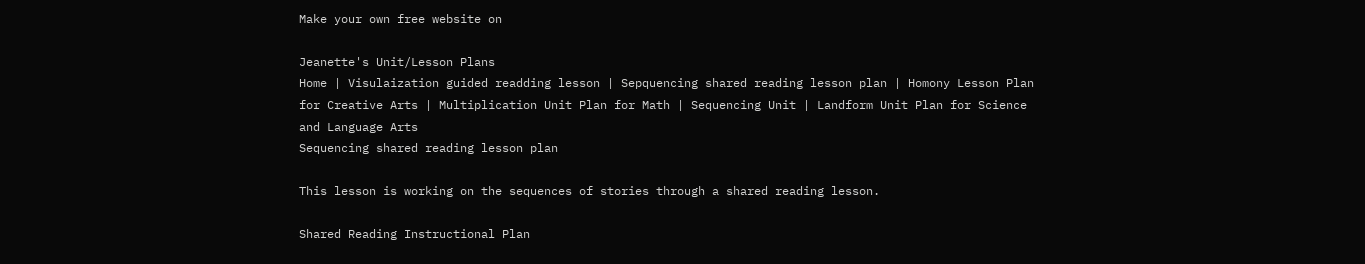Make your own free website on

Jeanette's Unit/Lesson Plans
Home | Visulaization guided readding lesson | Sepquencing shared reading lesson plan | Homony Lesson Plan for Creative Arts | Multiplication Unit Plan for Math | Sequencing Unit | Landform Unit Plan for Science and Language Arts
Sequencing shared reading lesson plan

This lesson is working on the sequences of stories through a shared reading lesson.

Shared Reading Instructional Plan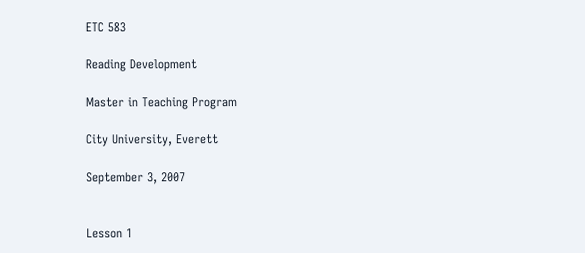ETC 583

Reading Development

Master in Teaching Program

City University, Everett

September 3, 2007


Lesson 1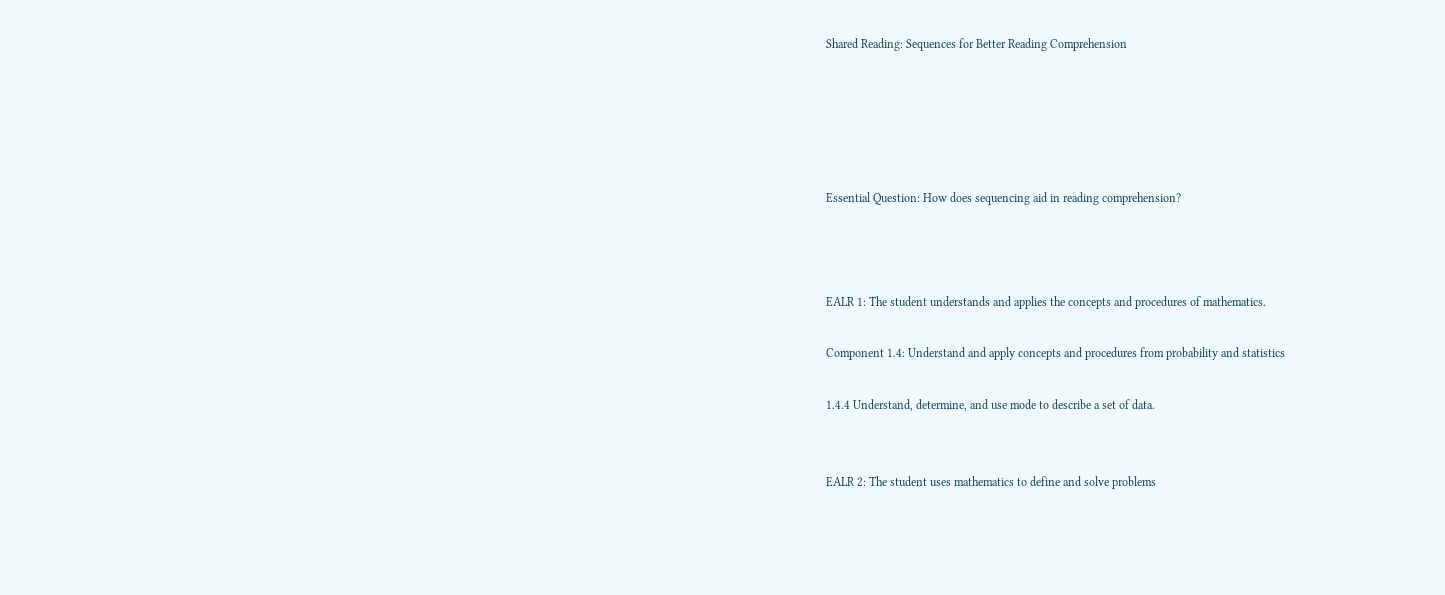Shared Reading: Sequences for Better Reading Comprehension





Essential Question: How does sequencing aid in reading comprehension?



EALR 1: The student understands and applies the concepts and procedures of mathematics.

Component 1.4: Understand and apply concepts and procedures from probability and statistics

1.4.4 Understand, determine, and use mode to describe a set of data.


EALR 2: The student uses mathematics to define and solve problems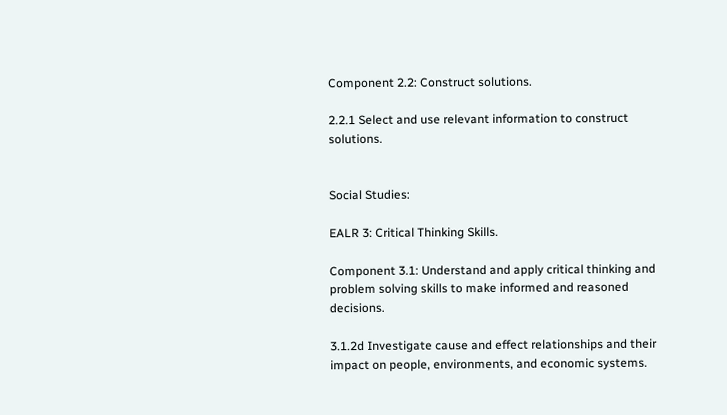Component 2.2: Construct solutions.

2.2.1 Select and use relevant information to construct solutions.


Social Studies:

EALR 3: Critical Thinking Skills.

Component 3.1: Understand and apply critical thinking and problem solving skills to make informed and reasoned decisions.

3.1.2d Investigate cause and effect relationships and their impact on people, environments, and economic systems.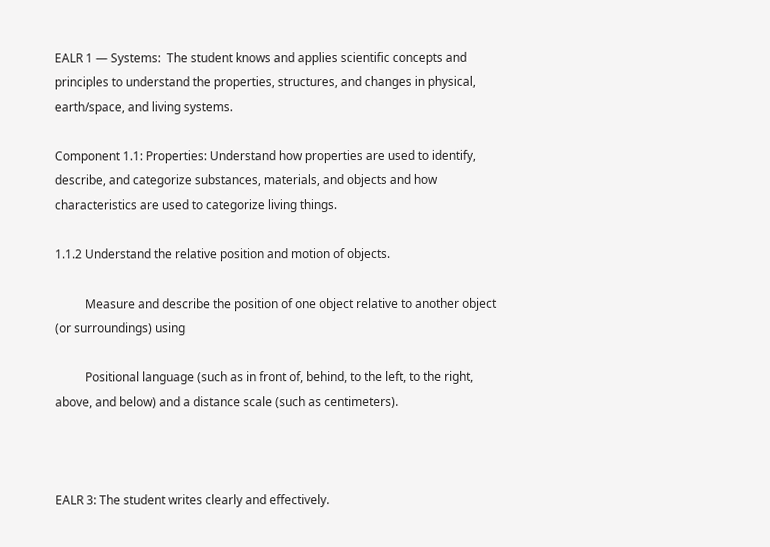EALR 1 — Systems:  The student knows and applies scientific concepts and principles to understand the properties, structures, and changes in physical, earth/space, and living systems.

Component 1.1: Properties: Understand how properties are used to identify, describe, and categorize substances, materials, and objects and how characteristics are used to categorize living things.

1.1.2 Understand the relative position and motion of objects.

          Measure and describe the position of one object relative to another object (or surroundings) using

          Positional language (such as in front of, behind, to the left, to the right, above, and below) and a distance scale (such as centimeters).



EALR 3: The student writes clearly and effectively.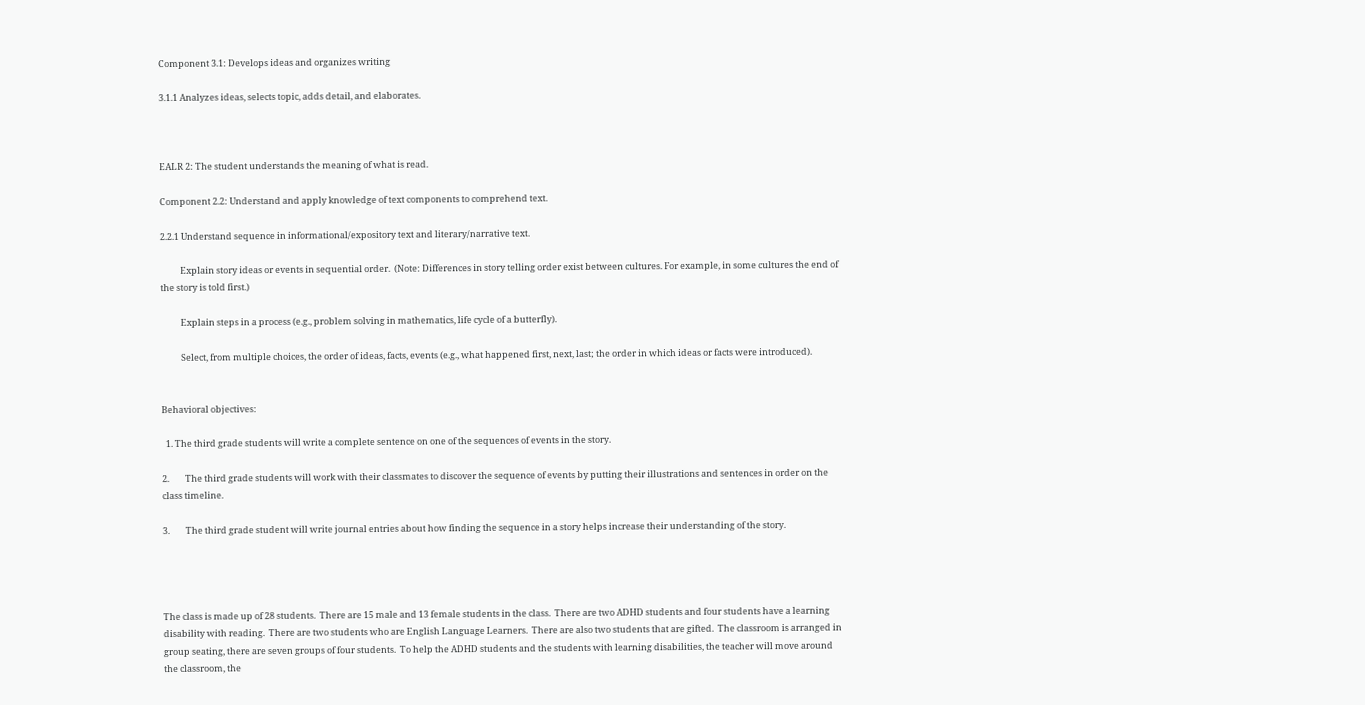Component 3.1: Develops ideas and organizes writing

3.1.1 Analyzes ideas, selects topic, adds detail, and elaborates.



EALR 2: The student understands the meaning of what is read.

Component 2.2: Understand and apply knowledge of text components to comprehend text.

2.2.1 Understand sequence in informational/expository text and literary/narrative text.

          Explain story ideas or events in sequential order.  (Note: Differences in story telling order exist between cultures. For example, in some cultures the end of the story is told first.)

          Explain steps in a process (e.g., problem solving in mathematics, life cycle of a butterfly).

          Select, from multiple choices, the order of ideas, facts, events (e.g., what happened first, next, last; the order in which ideas or facts were introduced).


Behavioral objectives:

  1. The third grade students will write a complete sentence on one of the sequences of events in the story.

2.        The third grade students will work with their classmates to discover the sequence of events by putting their illustrations and sentences in order on the class timeline.

3.        The third grade student will write journal entries about how finding the sequence in a story helps increase their understanding of the story.




The class is made up of 28 students.  There are 15 male and 13 female students in the class.  There are two ADHD students and four students have a learning disability with reading.  There are two students who are English Language Learners.  There are also two students that are gifted.  The classroom is arranged in group seating, there are seven groups of four students.  To help the ADHD students and the students with learning disabilities, the teacher will move around the classroom, the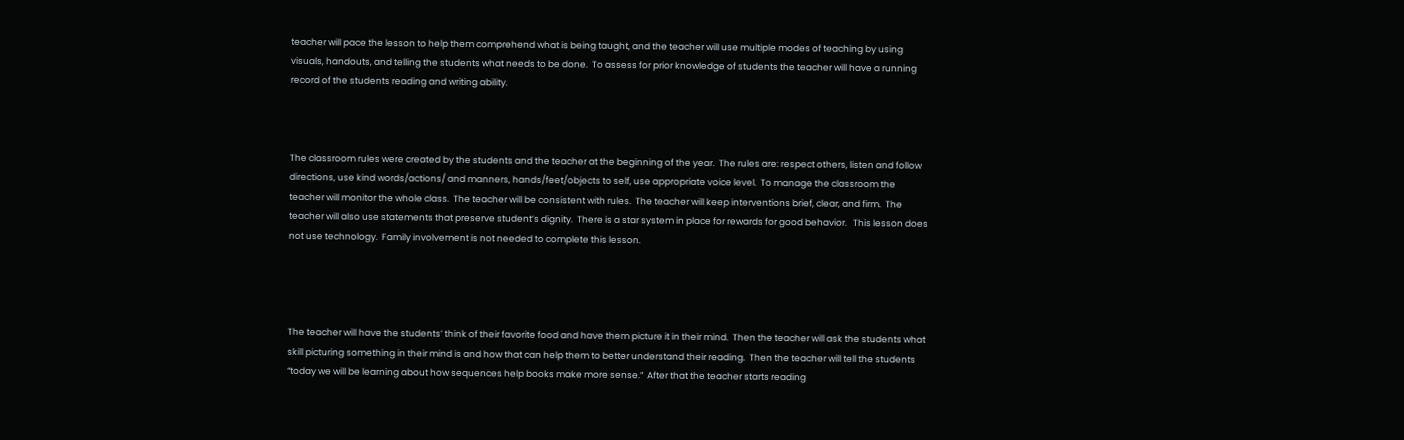teacher will pace the lesson to help them comprehend what is being taught, and the teacher will use multiple modes of teaching by using visuals, handouts, and telling the students what needs to be done.  To assess for prior knowledge of students the teacher will have a running record of the students reading and writing ability.



The classroom rules were created by the students and the teacher at the beginning of the year.  The rules are: respect others, listen and follow directions, use kind words/actions/ and manners, hands/feet/objects to self, use appropriate voice level.  To manage the classroom the teacher will monitor the whole class.  The teacher will be consistent with rules.  The teacher will keep interventions brief, clear, and firm.  The teacher will also use statements that preserve student’s dignity.  There is a star system in place for rewards for good behavior.   This lesson does not use technology.  Family involvement is not needed to complete this lesson.




The teacher will have the students’ think of their favorite food and have them picture it in their mind.  Then the teacher will ask the students what skill picturing something in their mind is and how that can help them to better understand their reading.  Then the teacher will tell the students “today we will be learning about how sequences help books make more sense.”  After that the teacher starts reading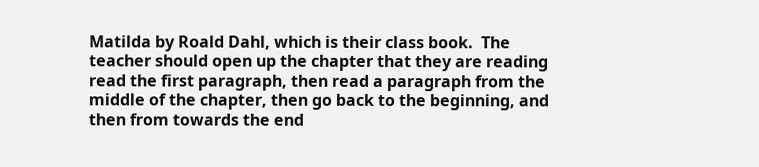Matilda by Roald Dahl, which is their class book.  The teacher should open up the chapter that they are reading read the first paragraph, then read a paragraph from the middle of the chapter, then go back to the beginning, and then from towards the end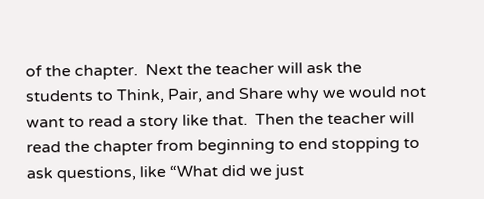of the chapter.  Next the teacher will ask the students to Think, Pair, and Share why we would not want to read a story like that.  Then the teacher will read the chapter from beginning to end stopping to ask questions, like “What did we just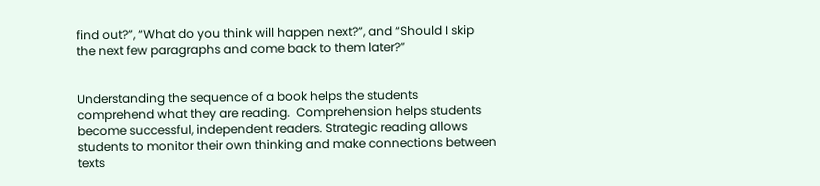find out?”, “What do you think will happen next?”, and “Should I skip the next few paragraphs and come back to them later?”


Understanding the sequence of a book helps the students comprehend what they are reading.  Comprehension helps students become successful, independent readers. Strategic reading allows students to monitor their own thinking and make connections between texts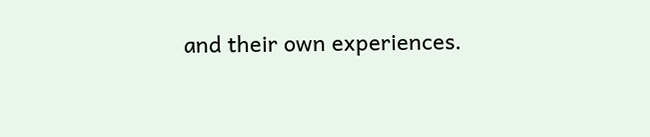and their own experiences.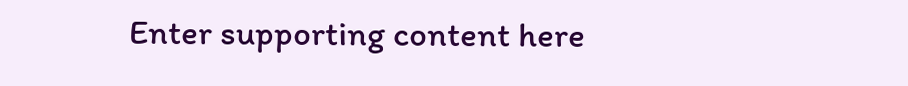Enter supporting content here